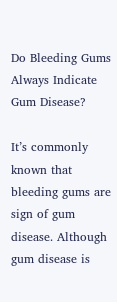Do Bleeding Gums Always Indicate Gum Disease?

It’s commonly known that bleeding gums are sign of gum disease. Although gum disease is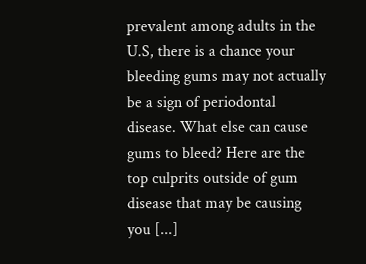prevalent among adults in the U.S, there is a chance your bleeding gums may not actually be a sign of periodontal disease. What else can cause gums to bleed? Here are the top culprits outside of gum disease that may be causing you [...]